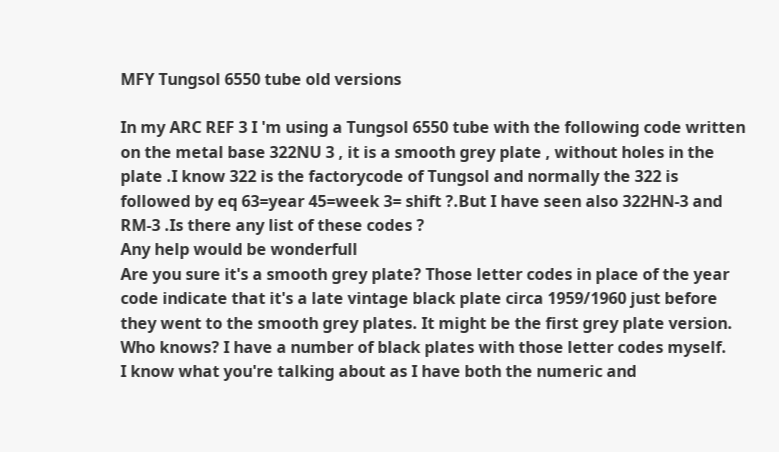MFY Tungsol 6550 tube old versions

In my ARC REF 3 I 'm using a Tungsol 6550 tube with the following code written on the metal base 322NU 3 , it is a smooth grey plate , without holes in the plate .I know 322 is the factorycode of Tungsol and normally the 322 is followed by eq 63=year 45=week 3= shift ?.But I have seen also 322HN-3 and RM-3 .Is there any list of these codes ?
Any help would be wonderfull
Are you sure it's a smooth grey plate? Those letter codes in place of the year code indicate that it's a late vintage black plate circa 1959/1960 just before they went to the smooth grey plates. It might be the first grey plate version. Who knows? I have a number of black plates with those letter codes myself.
I know what you're talking about as I have both the numeric and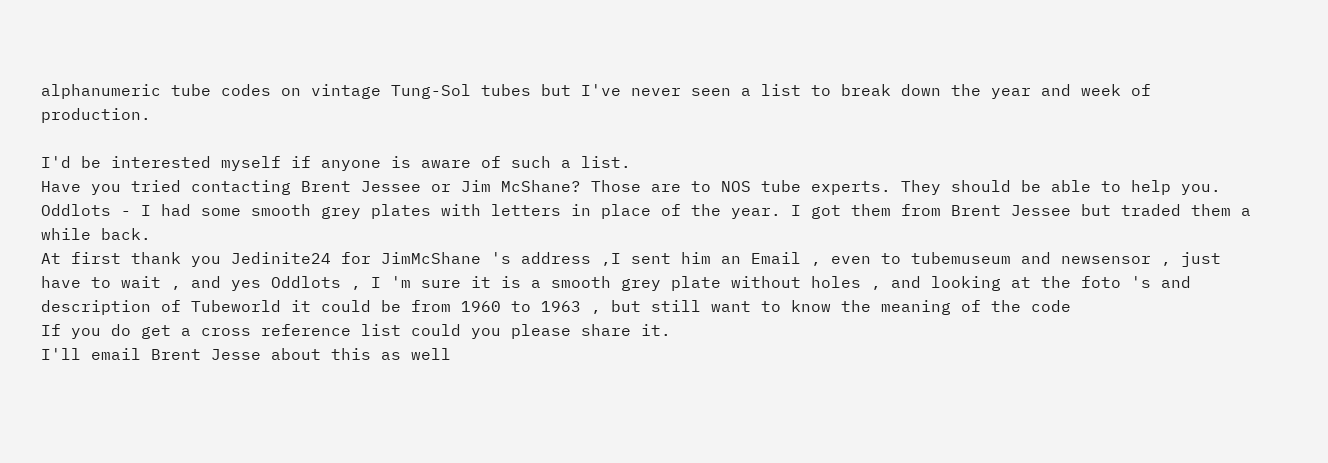alphanumeric tube codes on vintage Tung-Sol tubes but I've never seen a list to break down the year and week of production.

I'd be interested myself if anyone is aware of such a list.
Have you tried contacting Brent Jessee or Jim McShane? Those are to NOS tube experts. They should be able to help you.
Oddlots - I had some smooth grey plates with letters in place of the year. I got them from Brent Jessee but traded them a while back.
At first thank you Jedinite24 for JimMcShane 's address ,I sent him an Email , even to tubemuseum and newsensor , just have to wait , and yes Oddlots , I 'm sure it is a smooth grey plate without holes , and looking at the foto 's and description of Tubeworld it could be from 1960 to 1963 , but still want to know the meaning of the code
If you do get a cross reference list could you please share it.
I'll email Brent Jesse about this as well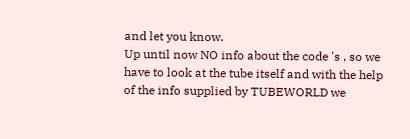and let you know.
Up until now NO info about the code 's , so we have to look at the tube itself and with the help of the info supplied by TUBEWORLD we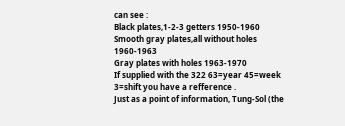can see :
Black plates,1-2-3 getters 1950-1960
Smooth gray plates,all without holes 1960-1963
Gray plates with holes 1963-1970
If supplied with the 322 63=year 45=week 3=shift you have a refference .
Just as a point of information, Tung-Sol (the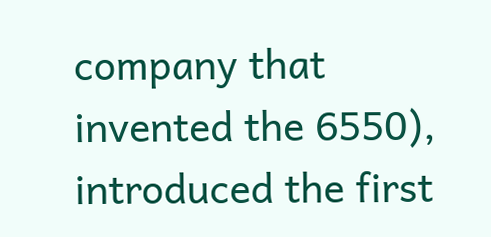company that invented the 6550), introduced the first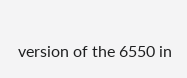version of the 6550 in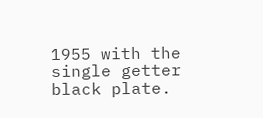1955 with the single getter black plate.